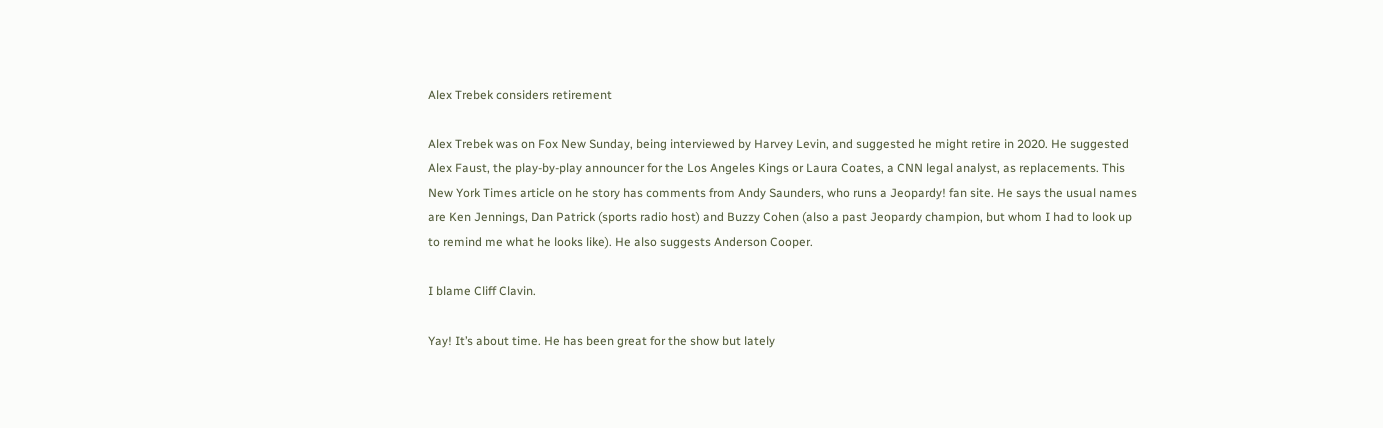Alex Trebek considers retirement

Alex Trebek was on Fox New Sunday, being interviewed by Harvey Levin, and suggested he might retire in 2020. He suggested Alex Faust, the play-by-play announcer for the Los Angeles Kings or Laura Coates, a CNN legal analyst, as replacements. This New York Times article on he story has comments from Andy Saunders, who runs a Jeopardy! fan site. He says the usual names are Ken Jennings, Dan Patrick (sports radio host) and Buzzy Cohen (also a past Jeopardy champion, but whom I had to look up to remind me what he looks like). He also suggests Anderson Cooper.

I blame Cliff Clavin.

Yay! It’s about time. He has been great for the show but lately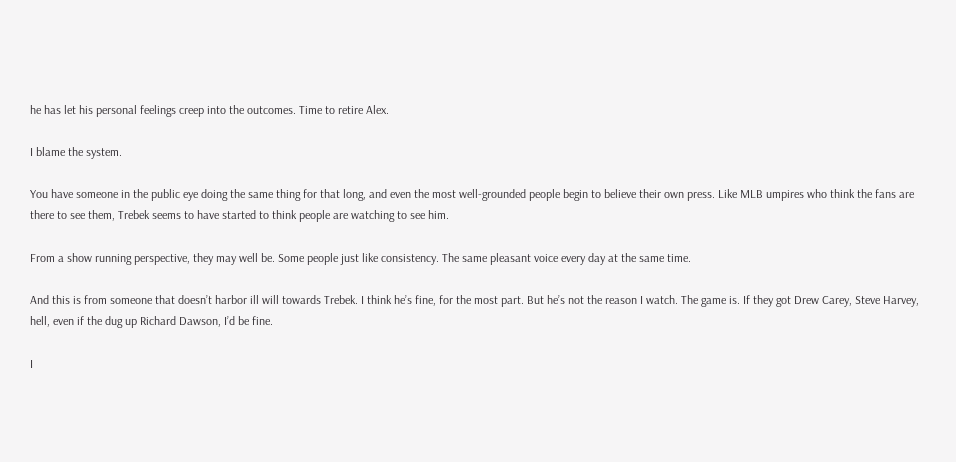he has let his personal feelings creep into the outcomes. Time to retire Alex.

I blame the system.

You have someone in the public eye doing the same thing for that long, and even the most well-grounded people begin to believe their own press. Like MLB umpires who think the fans are there to see them, Trebek seems to have started to think people are watching to see him.

From a show running perspective, they may well be. Some people just like consistency. The same pleasant voice every day at the same time.

And this is from someone that doesn’t harbor ill will towards Trebek. I think he’s fine, for the most part. But he’s not the reason I watch. The game is. If they got Drew Carey, Steve Harvey, hell, even if the dug up Richard Dawson, I’d be fine.

I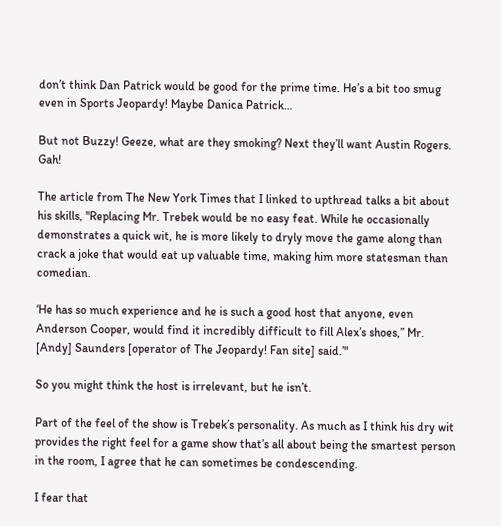don’t think Dan Patrick would be good for the prime time. He’s a bit too smug even in Sports Jeopardy! Maybe Danica Patrick…

But not Buzzy! Geeze, what are they smoking? Next they’ll want Austin Rogers. Gah!

The article from The New York Times that I linked to upthread talks a bit about his skills, "Replacing Mr. Trebek would be no easy feat. While he occasionally demonstrates a quick wit, he is more likely to dryly move the game along than crack a joke that would eat up valuable time, making him more statesman than comedian.

‘He has so much experience and he is such a good host that anyone, even Anderson Cooper, would find it incredibly difficult to fill Alex’s shoes,” Mr. [Andy] Saunders [operator of The Jeopardy! Fan site] said.’"

So you might think the host is irrelevant, but he isn’t.

Part of the feel of the show is Trebek’s personality. As much as I think his dry wit provides the right feel for a game show that’s all about being the smartest person in the room, I agree that he can sometimes be condescending.

I fear that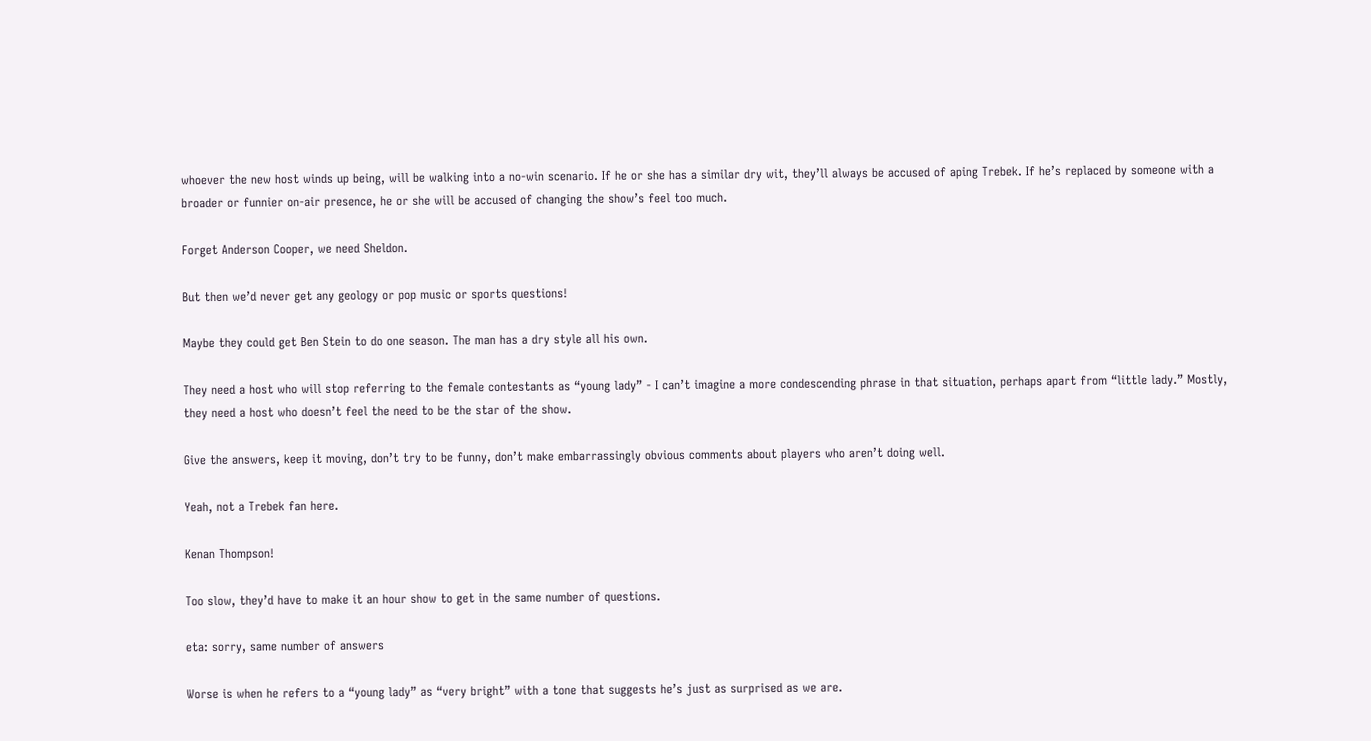whoever the new host winds up being, will be walking into a no-win scenario. If he or she has a similar dry wit, they’ll always be accused of aping Trebek. If he’s replaced by someone with a broader or funnier on-air presence, he or she will be accused of changing the show’s feel too much.

Forget Anderson Cooper, we need Sheldon.

But then we’d never get any geology or pop music or sports questions!

Maybe they could get Ben Stein to do one season. The man has a dry style all his own.

They need a host who will stop referring to the female contestants as “young lady” - I can’t imagine a more condescending phrase in that situation, perhaps apart from “little lady.” Mostly, they need a host who doesn’t feel the need to be the star of the show.

Give the answers, keep it moving, don’t try to be funny, don’t make embarrassingly obvious comments about players who aren’t doing well.

Yeah, not a Trebek fan here.

Kenan Thompson!

Too slow, they’d have to make it an hour show to get in the same number of questions.

eta: sorry, same number of answers

Worse is when he refers to a “young lady” as “very bright” with a tone that suggests he’s just as surprised as we are.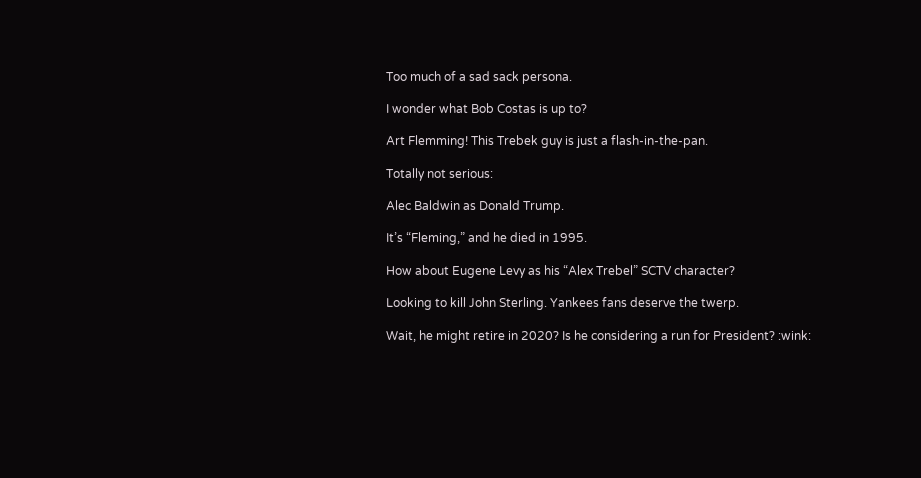Too much of a sad sack persona.

I wonder what Bob Costas is up to?

Art Flemming! This Trebek guy is just a flash-in-the-pan.

Totally not serious:

Alec Baldwin as Donald Trump.

It’s “Fleming,” and he died in 1995.

How about Eugene Levy as his “Alex Trebel” SCTV character?

Looking to kill John Sterling. Yankees fans deserve the twerp.

Wait, he might retire in 2020? Is he considering a run for President? :wink: